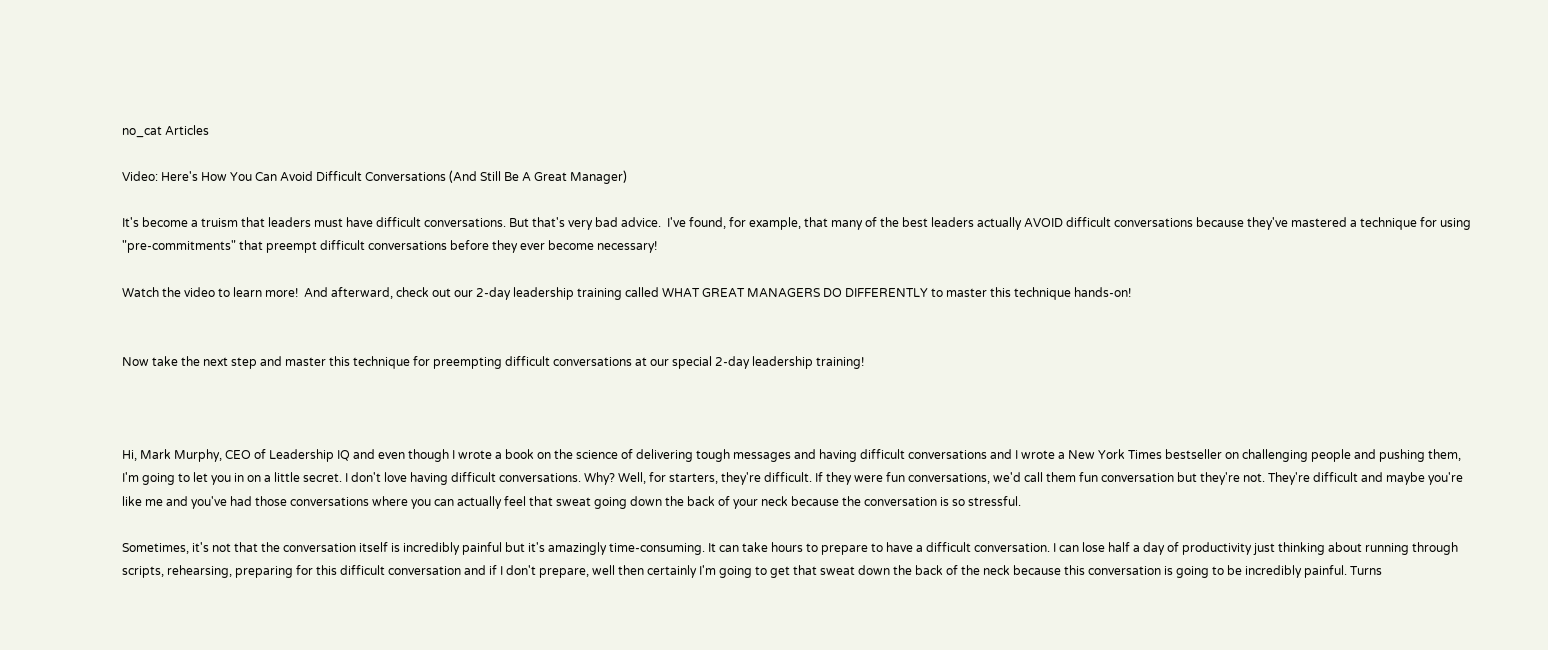no_cat Articles

Video: Here's How You Can Avoid Difficult Conversations (And Still Be A Great Manager)

It's become a truism that leaders must have difficult conversations. But that's very bad advice.  I've found, for example, that many of the best leaders actually AVOID difficult conversations because they've mastered a technique for using "pre-commitments" that preempt difficult conversations before they ever become necessary!

Watch the video to learn more!  And afterward, check out our 2-day leadership training called WHAT GREAT MANAGERS DO DIFFERENTLY to master this technique hands-on!


Now take the next step and master this technique for preempting difficult conversations at our special 2-day leadership training!



Hi, Mark Murphy, CEO of Leadership IQ and even though I wrote a book on the science of delivering tough messages and having difficult conversations and I wrote a New York Times bestseller on challenging people and pushing them, I'm going to let you in on a little secret. I don't love having difficult conversations. Why? Well, for starters, they're difficult. If they were fun conversations, we'd call them fun conversation but they're not. They're difficult and maybe you're like me and you've had those conversations where you can actually feel that sweat going down the back of your neck because the conversation is so stressful.

Sometimes, it's not that the conversation itself is incredibly painful but it's amazingly time-consuming. It can take hours to prepare to have a difficult conversation. I can lose half a day of productivity just thinking about running through scripts, rehearsing, preparing for this difficult conversation and if I don't prepare, well then certainly I'm going to get that sweat down the back of the neck because this conversation is going to be incredibly painful. Turns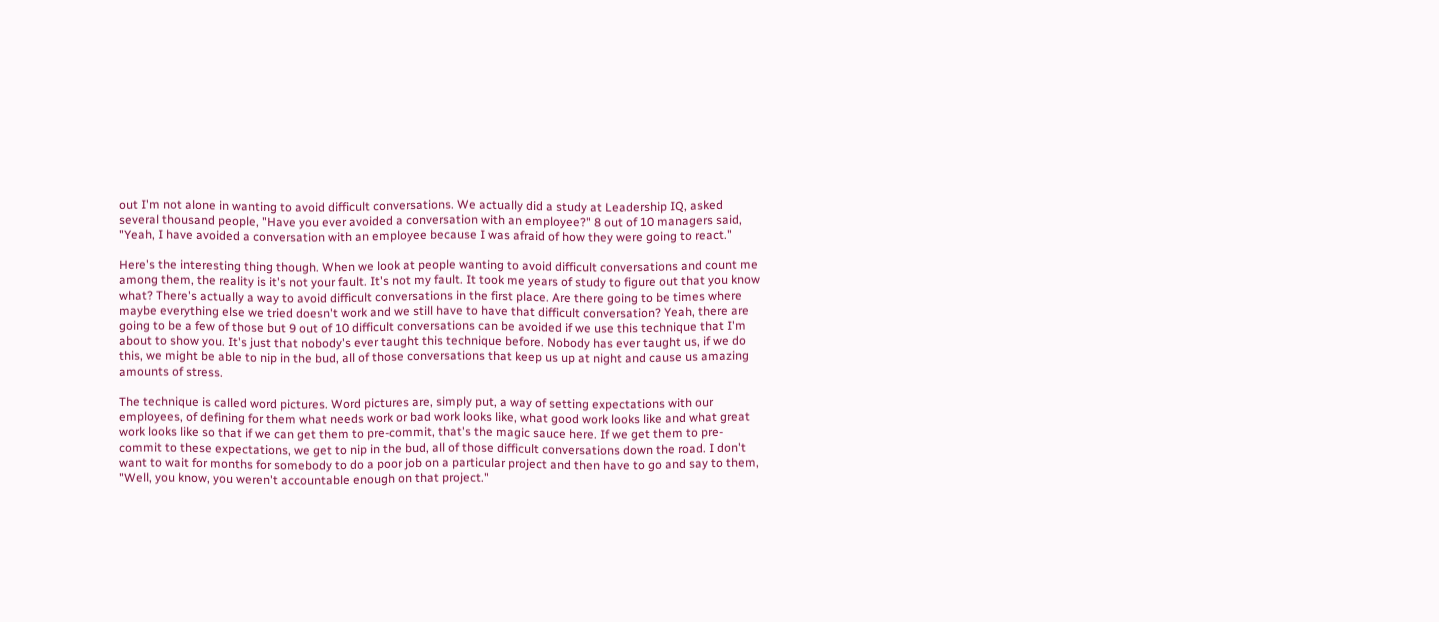out I'm not alone in wanting to avoid difficult conversations. We actually did a study at Leadership IQ, asked several thousand people, "Have you ever avoided a conversation with an employee?" 8 out of 10 managers said, "Yeah, I have avoided a conversation with an employee because I was afraid of how they were going to react."

Here's the interesting thing though. When we look at people wanting to avoid difficult conversations and count me among them, the reality is it's not your fault. It's not my fault. It took me years of study to figure out that you know what? There's actually a way to avoid difficult conversations in the first place. Are there going to be times where maybe everything else we tried doesn't work and we still have to have that difficult conversation? Yeah, there are going to be a few of those but 9 out of 10 difficult conversations can be avoided if we use this technique that I'm about to show you. It's just that nobody's ever taught this technique before. Nobody has ever taught us, if we do this, we might be able to nip in the bud, all of those conversations that keep us up at night and cause us amazing amounts of stress.

The technique is called word pictures. Word pictures are, simply put, a way of setting expectations with our employees, of defining for them what needs work or bad work looks like, what good work looks like and what great work looks like so that if we can get them to pre-commit, that's the magic sauce here. If we get them to pre-commit to these expectations, we get to nip in the bud, all of those difficult conversations down the road. I don't want to wait for months for somebody to do a poor job on a particular project and then have to go and say to them, "Well, you know, you weren't accountable enough on that project."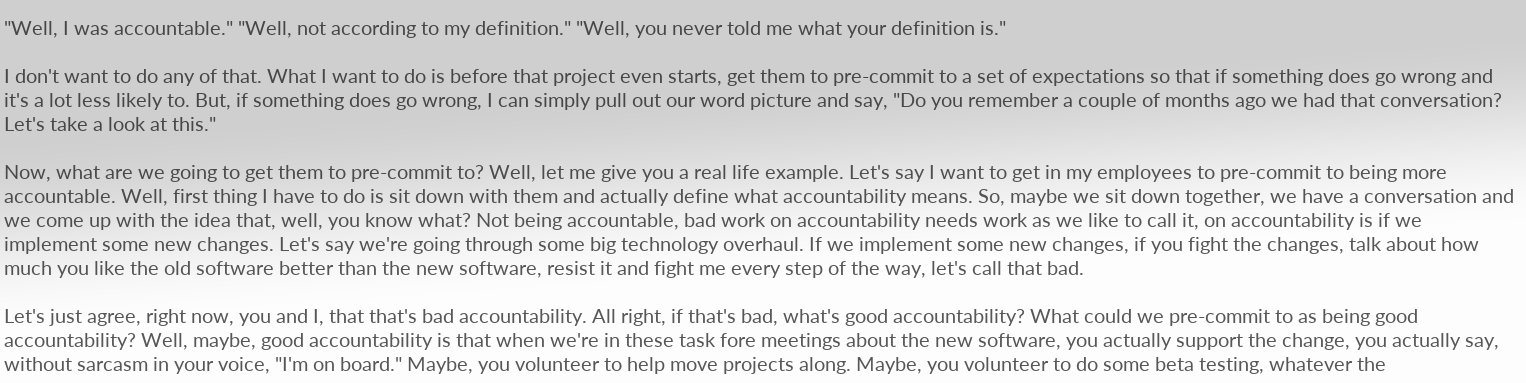"Well, I was accountable." "Well, not according to my definition." "Well, you never told me what your definition is."

I don't want to do any of that. What I want to do is before that project even starts, get them to pre-commit to a set of expectations so that if something does go wrong and it's a lot less likely to. But, if something does go wrong, I can simply pull out our word picture and say, "Do you remember a couple of months ago we had that conversation? Let's take a look at this."

Now, what are we going to get them to pre-commit to? Well, let me give you a real life example. Let's say I want to get in my employees to pre-commit to being more accountable. Well, first thing I have to do is sit down with them and actually define what accountability means. So, maybe we sit down together, we have a conversation and we come up with the idea that, well, you know what? Not being accountable, bad work on accountability needs work as we like to call it, on accountability is if we implement some new changes. Let's say we're going through some big technology overhaul. If we implement some new changes, if you fight the changes, talk about how much you like the old software better than the new software, resist it and fight me every step of the way, let's call that bad.

Let's just agree, right now, you and I, that that's bad accountability. All right, if that's bad, what's good accountability? What could we pre-commit to as being good accountability? Well, maybe, good accountability is that when we're in these task fore meetings about the new software, you actually support the change, you actually say, without sarcasm in your voice, "I'm on board." Maybe, you volunteer to help move projects along. Maybe, you volunteer to do some beta testing, whatever the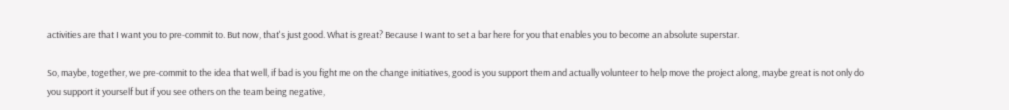activities are that I want you to pre-commit to. But now, that's just good. What is great? Because I want to set a bar here for you that enables you to become an absolute superstar.

So, maybe, together, we pre-commit to the idea that well, if bad is you fight me on the change initiatives, good is you support them and actually volunteer to help move the project along, maybe great is not only do you support it yourself but if you see others on the team being negative,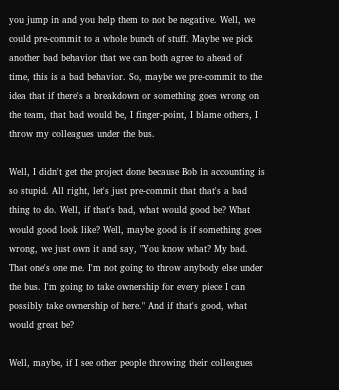you jump in and you help them to not be negative. Well, we could pre-commit to a whole bunch of stuff. Maybe we pick another bad behavior that we can both agree to ahead of time, this is a bad behavior. So, maybe we pre-commit to the idea that if there's a breakdown or something goes wrong on the team, that bad would be, I finger-point, I blame others, I throw my colleagues under the bus.

Well, I didn't get the project done because Bob in accounting is so stupid. All right, let's just pre-commit that that's a bad thing to do. Well, if that's bad, what would good be? What would good look like? Well, maybe good is if something goes wrong, we just own it and say, "You know what? My bad. That one's one me. I'm not going to throw anybody else under the bus. I'm going to take ownership for every piece I can possibly take ownership of here." And if that's good, what would great be?

Well, maybe, if I see other people throwing their colleagues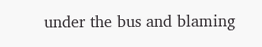under the bus and blaming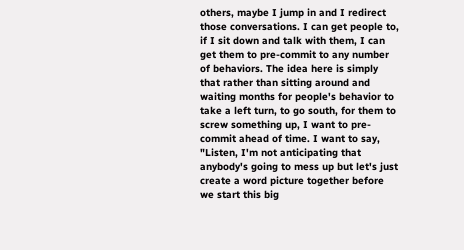others, maybe I jump in and I redirect those conversations. I can get people to, if I sit down and talk with them, I can get them to pre-commit to any number of behaviors. The idea here is simply that rather than sitting around and waiting months for people's behavior to take a left turn, to go south, for them to screw something up, I want to pre-commit ahead of time. I want to say, "Listen, I'm not anticipating that anybody's going to mess up but let's just create a word picture together before we start this big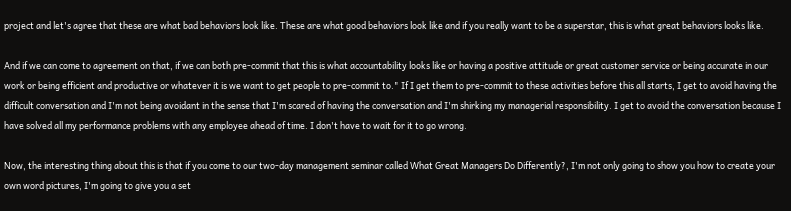project and let's agree that these are what bad behaviors look like. These are what good behaviors look like and if you really want to be a superstar, this is what great behaviors looks like.

And if we can come to agreement on that, if we can both pre-commit that this is what accountability looks like or having a positive attitude or great customer service or being accurate in our work or being efficient and productive or whatever it is we want to get people to pre-commit to." If I get them to pre-commit to these activities before this all starts, I get to avoid having the difficult conversation and I'm not being avoidant in the sense that I'm scared of having the conversation and I'm shirking my managerial responsibility. I get to avoid the conversation because I have solved all my performance problems with any employee ahead of time. I don't have to wait for it to go wrong.

Now, the interesting thing about this is that if you come to our two-day management seminar called What Great Managers Do Differently?, I'm not only going to show you how to create your own word pictures, I'm going to give you a set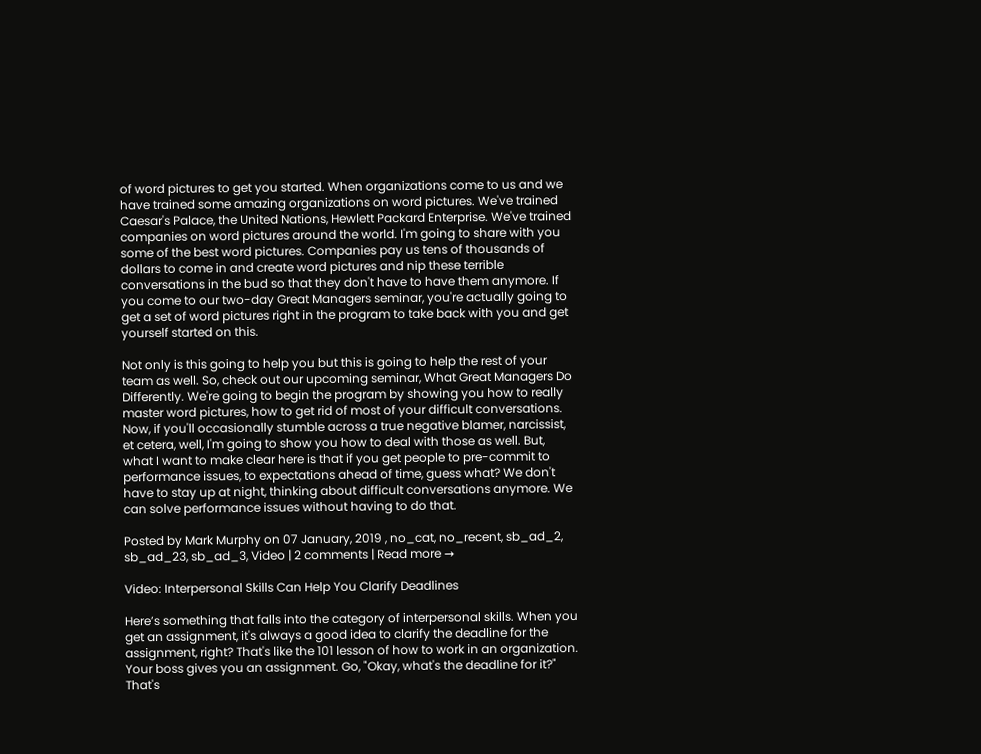of word pictures to get you started. When organizations come to us and we have trained some amazing organizations on word pictures. We've trained Caesar's Palace, the United Nations, Hewlett Packard Enterprise. We've trained companies on word pictures around the world. I'm going to share with you some of the best word pictures. Companies pay us tens of thousands of dollars to come in and create word pictures and nip these terrible conversations in the bud so that they don't have to have them anymore. If you come to our two-day Great Managers seminar, you're actually going to get a set of word pictures right in the program to take back with you and get yourself started on this.

Not only is this going to help you but this is going to help the rest of your team as well. So, check out our upcoming seminar, What Great Managers Do Differently. We're going to begin the program by showing you how to really master word pictures, how to get rid of most of your difficult conversations. Now, if you'll occasionally stumble across a true negative blamer, narcissist, et cetera, well, I'm going to show you how to deal with those as well. But, what I want to make clear here is that if you get people to pre-commit to performance issues, to expectations ahead of time, guess what? We don't have to stay up at night, thinking about difficult conversations anymore. We can solve performance issues without having to do that.

Posted by Mark Murphy on 07 January, 2019 , no_cat, no_recent, sb_ad_2, sb_ad_23, sb_ad_3, Video | 2 comments | Read more →

Video: Interpersonal Skills Can Help You Clarify Deadlines

Here’s something that falls into the category of interpersonal skills. When you get an assignment, it's always a good idea to clarify the deadline for the assignment, right? That's like the 101 lesson of how to work in an organization. Your boss gives you an assignment. Go, "Okay, what's the deadline for it?" That's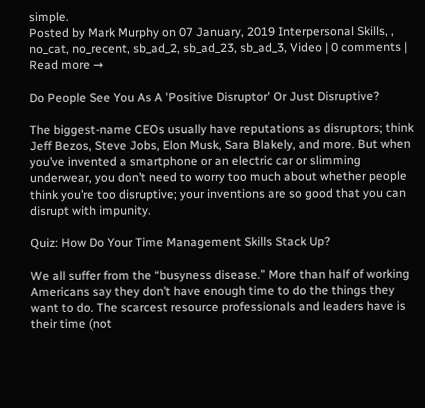simple.
Posted by Mark Murphy on 07 January, 2019 Interpersonal Skills, , no_cat, no_recent, sb_ad_2, sb_ad_23, sb_ad_3, Video | 0 comments | Read more →

Do People See You As A 'Positive Disruptor' Or Just Disruptive?

The biggest-name CEOs usually have reputations as disruptors; think Jeff Bezos, Steve Jobs, Elon Musk, Sara Blakely, and more. But when you’ve invented a smartphone or an electric car or slimming underwear, you don’t need to worry too much about whether people think you’re too disruptive; your inventions are so good that you can disrupt with impunity.

Quiz: How Do Your Time Management Skills Stack Up?

We all suffer from the “busyness disease.” More than half of working Americans say they don’t have enough time to do the things they want to do. The scarcest resource professionals and leaders have is their time (not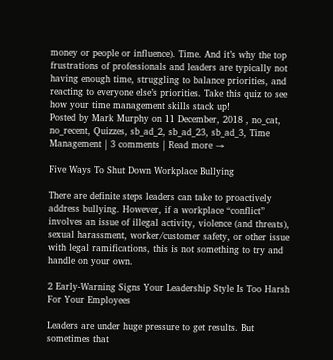money or people or influence). Time. And it’s why the top frustrations of professionals and leaders are typically not having enough time, struggling to balance priorities, and reacting to everyone else’s priorities. Take this quiz to see how your time management skills stack up!
Posted by Mark Murphy on 11 December, 2018 , no_cat, no_recent, Quizzes, sb_ad_2, sb_ad_23, sb_ad_3, Time Management | 3 comments | Read more →

Five Ways To Shut Down Workplace Bullying

There are definite steps leaders can take to proactively address bullying. However, if a workplace “conflict” involves an issue of illegal activity, violence (and threats), sexual harassment, worker/customer safety, or other issue with legal ramifications, this is not something to try and handle on your own.

2 Early-Warning Signs Your Leadership Style Is Too Harsh For Your Employees

Leaders are under huge pressure to get results. But sometimes that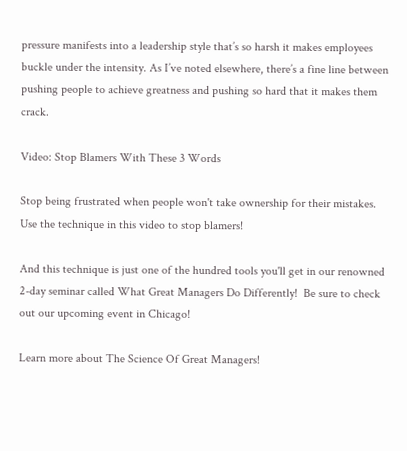pressure manifests into a leadership style that’s so harsh it makes employees buckle under the intensity. As I’ve noted elsewhere, there’s a fine line between pushing people to achieve greatness and pushing so hard that it makes them crack.

Video: Stop Blamers With These 3 Words

Stop being frustrated when people won't take ownership for their mistakes. Use the technique in this video to stop blamers!

And this technique is just one of the hundred tools you'll get in our renowned 2-day seminar called What Great Managers Do Differently!  Be sure to check out our upcoming event in Chicago!

Learn more about The Science Of Great Managers!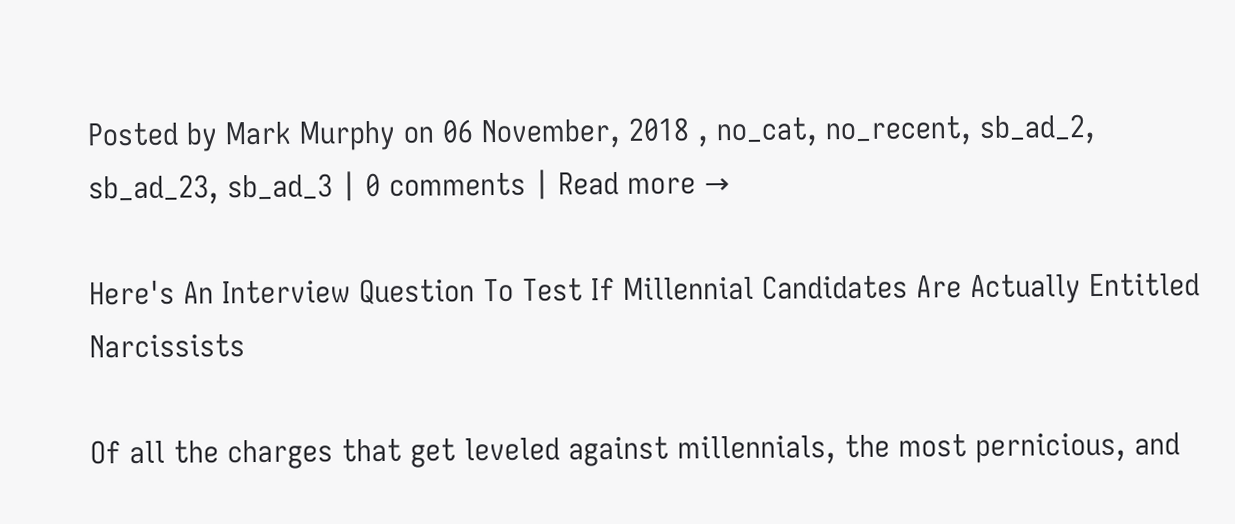Posted by Mark Murphy on 06 November, 2018 , no_cat, no_recent, sb_ad_2, sb_ad_23, sb_ad_3 | 0 comments | Read more →

Here's An Interview Question To Test If Millennial Candidates Are Actually Entitled Narcissists

Of all the charges that get leveled against millennials, the most pernicious, and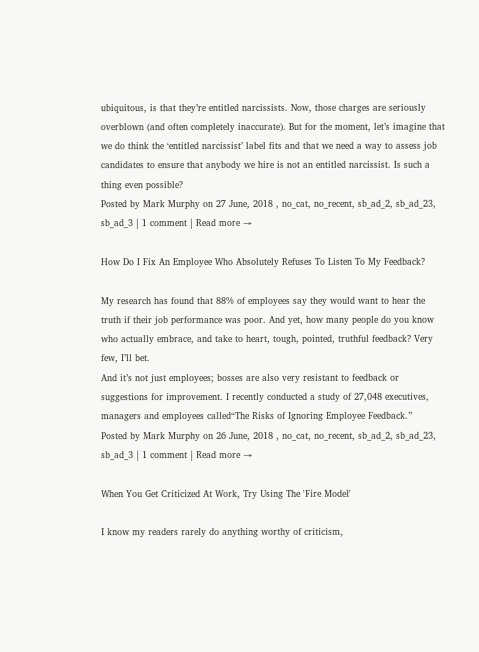ubiquitous, is that they’re entitled narcissists. Now, those charges are seriously overblown (and often completely inaccurate). But for the moment, let’s imagine that we do think the ‘entitled narcissist’ label fits and that we need a way to assess job candidates to ensure that anybody we hire is not an entitled narcissist. Is such a thing even possible?
Posted by Mark Murphy on 27 June, 2018 , no_cat, no_recent, sb_ad_2, sb_ad_23, sb_ad_3 | 1 comment | Read more →

How Do I Fix An Employee Who Absolutely Refuses To Listen To My Feedback?

My research has found that 88% of employees say they would want to hear the truth if their job performance was poor. And yet, how many people do you know who actually embrace, and take to heart, tough, pointed, truthful feedback? Very few, I’ll bet.
And it’s not just employees; bosses are also very resistant to feedback or suggestions for improvement. I recently conducted a study of 27,048 executives, managers and employees called“The Risks of Ignoring Employee Feedback.”
Posted by Mark Murphy on 26 June, 2018 , no_cat, no_recent, sb_ad_2, sb_ad_23, sb_ad_3 | 1 comment | Read more →

When You Get Criticized At Work, Try Using The 'Fire Model'

I know my readers rarely do anything worthy of criticism,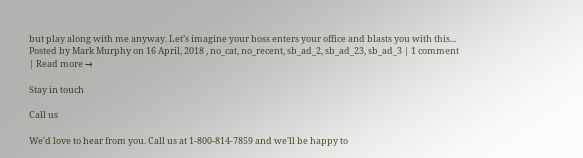but play along with me anyway. Let’s imagine your boss enters your office and blasts you with this...
Posted by Mark Murphy on 16 April, 2018 , no_cat, no_recent, sb_ad_2, sb_ad_23, sb_ad_3 | 1 comment | Read more →

Stay in touch

Call us

We'd love to hear from you. Call us at 1-800-814-7859 and we'll be happy to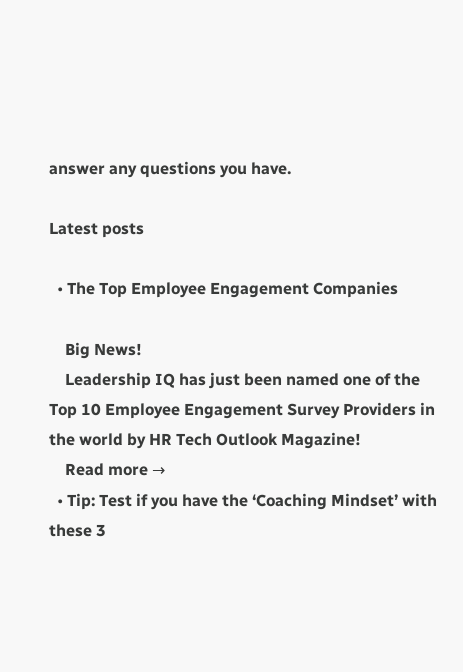answer any questions you have.

Latest posts

  • The Top Employee Engagement Companies

    Big News!
    Leadership IQ has just been named one of the Top 10 Employee Engagement Survey Providers in the world by HR Tech Outlook Magazine!
    Read more →
  • Tip: Test if you have the ‘Coaching Mindset’ with these 3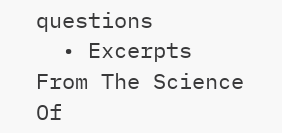questions
  • Excerpts From The Science Of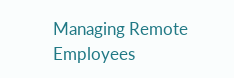Managing Remote Employees